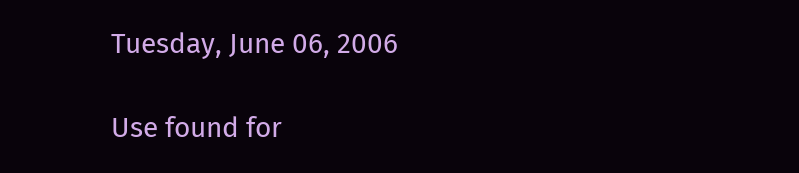Tuesday, June 06, 2006

Use found for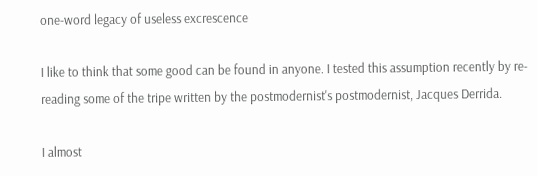one-word legacy of useless excrescence

I like to think that some good can be found in anyone. I tested this assumption recently by re-reading some of the tripe written by the postmodernist's postmodernist, Jacques Derrida.

I almost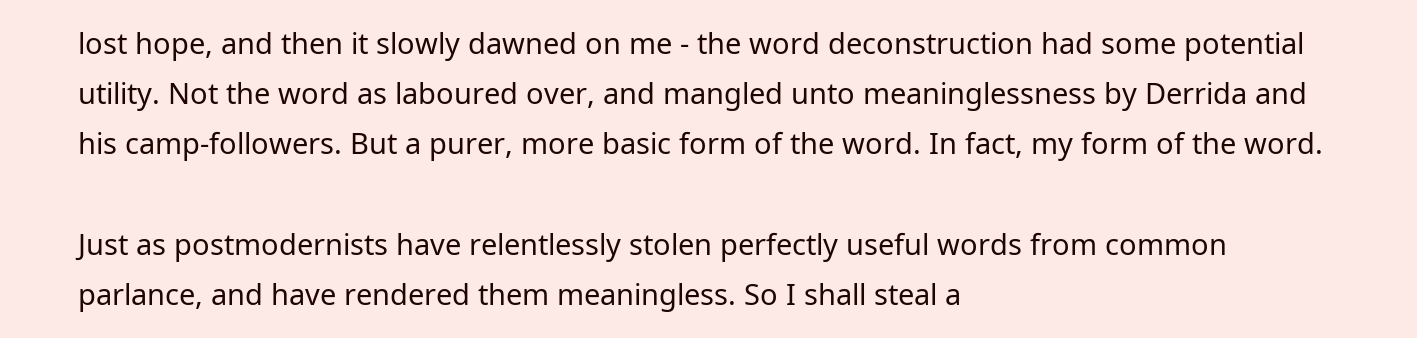lost hope, and then it slowly dawned on me - the word deconstruction had some potential utility. Not the word as laboured over, and mangled unto meaninglessness by Derrida and his camp-followers. But a purer, more basic form of the word. In fact, my form of the word.

Just as postmodernists have relentlessly stolen perfectly useful words from common parlance, and have rendered them meaningless. So I shall steal a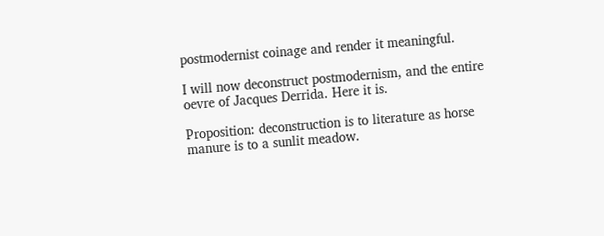postmodernist coinage and render it meaningful.

I will now deconstruct postmodernism, and the entire oevre of Jacques Derrida. Here it is.

Proposition: deconstruction is to literature as horse manure is to a sunlit meadow.